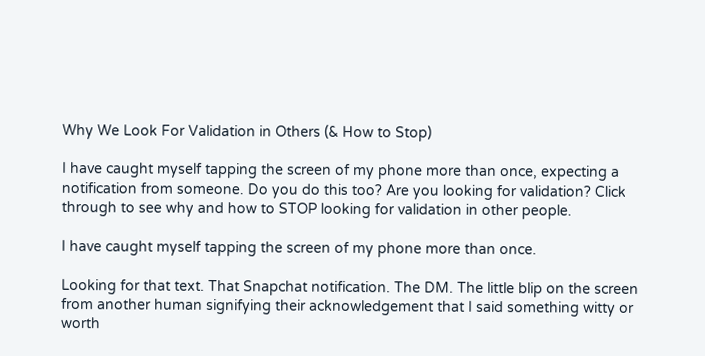Why We Look For Validation in Others (& How to Stop)

I have caught myself tapping the screen of my phone more than once, expecting a notification from someone. Do you do this too? Are you looking for validation? Click through to see why and how to STOP looking for validation in other people.

I have caught myself tapping the screen of my phone more than once.

Looking for that text. That Snapchat notification. The DM. The little blip on the screen from another human signifying their acknowledgement that I said something witty or worth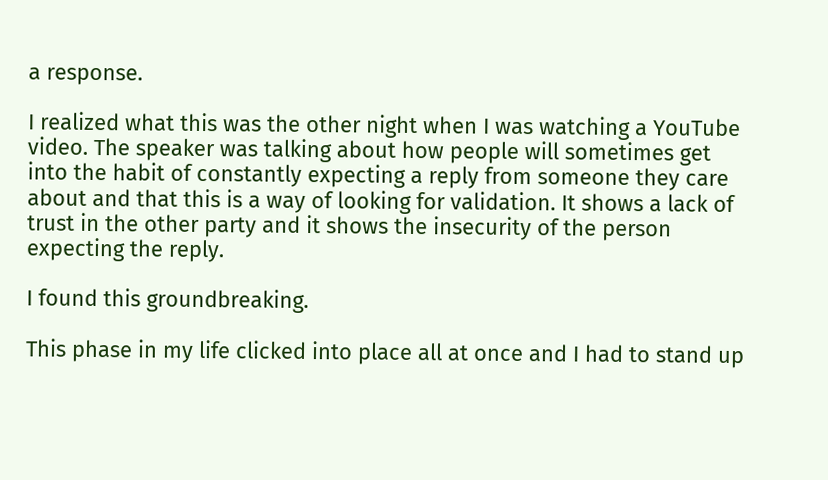a response.

I realized what this was the other night when I was watching a YouTube video. The speaker was talking about how people will sometimes get into the habit of constantly expecting a reply from someone they care about and that this is a way of looking for validation. It shows a lack of trust in the other party and it shows the insecurity of the person expecting the reply.

I found this groundbreaking.

This phase in my life clicked into place all at once and I had to stand up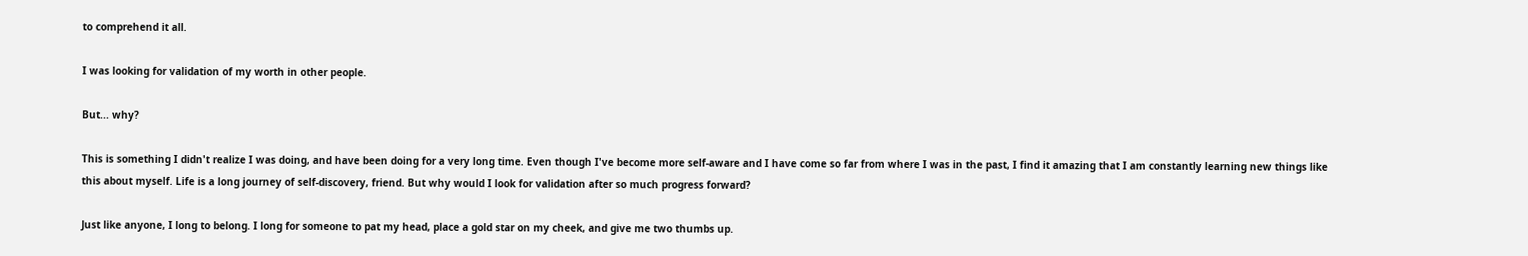to comprehend it all.

I was looking for validation of my worth in other people.

But... why?

This is something I didn't realize I was doing, and have been doing for a very long time. Even though I've become more self-aware and I have come so far from where I was in the past, I find it amazing that I am constantly learning new things like this about myself. Life is a long journey of self-discovery, friend. But why would I look for validation after so much progress forward?

Just like anyone, I long to belong. I long for someone to pat my head, place a gold star on my cheek, and give me two thumbs up.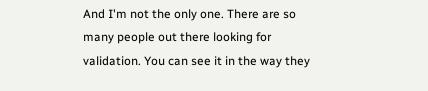And I'm not the only one. There are so many people out there looking for validation. You can see it in the way they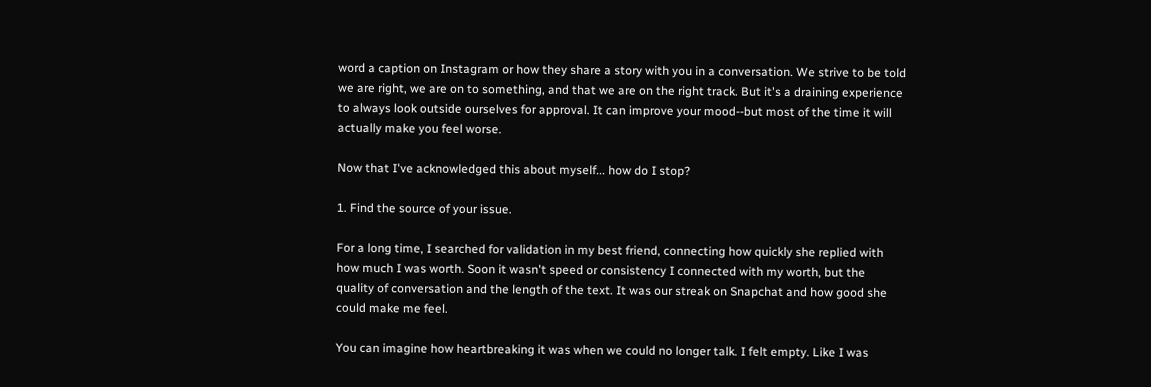word a caption on Instagram or how they share a story with you in a conversation. We strive to be told we are right, we are on to something, and that we are on the right track. But it's a draining experience to always look outside ourselves for approval. It can improve your mood--but most of the time it will actually make you feel worse.

Now that I've acknowledged this about myself... how do I stop?

1. Find the source of your issue.

For a long time, I searched for validation in my best friend, connecting how quickly she replied with how much I was worth. Soon it wasn't speed or consistency I connected with my worth, but the quality of conversation and the length of the text. It was our streak on Snapchat and how good she could make me feel.

You can imagine how heartbreaking it was when we could no longer talk. I felt empty. Like I was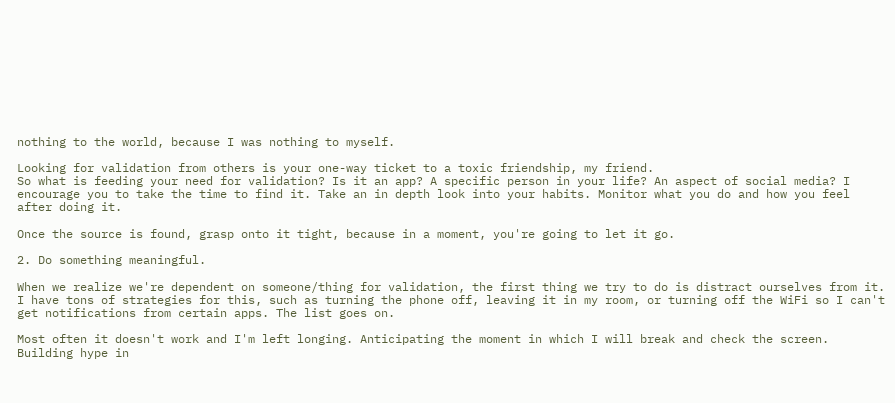nothing to the world, because I was nothing to myself.

Looking for validation from others is your one-way ticket to a toxic friendship, my friend.
So what is feeding your need for validation? Is it an app? A specific person in your life? An aspect of social media? I encourage you to take the time to find it. Take an in depth look into your habits. Monitor what you do and how you feel after doing it.

Once the source is found, grasp onto it tight, because in a moment, you're going to let it go.

2. Do something meaningful.

When we realize we're dependent on someone/thing for validation, the first thing we try to do is distract ourselves from it. I have tons of strategies for this, such as turning the phone off, leaving it in my room, or turning off the WiFi so I can't get notifications from certain apps. The list goes on.

Most often it doesn't work and I'm left longing. Anticipating the moment in which I will break and check the screen. Building hype in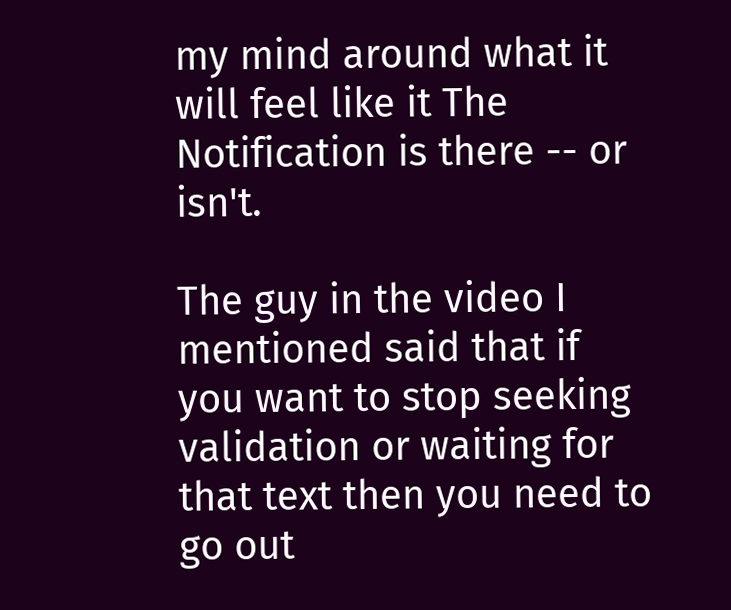my mind around what it will feel like it The Notification is there -- or isn't.

The guy in the video I mentioned said that if you want to stop seeking validation or waiting for that text then you need to go out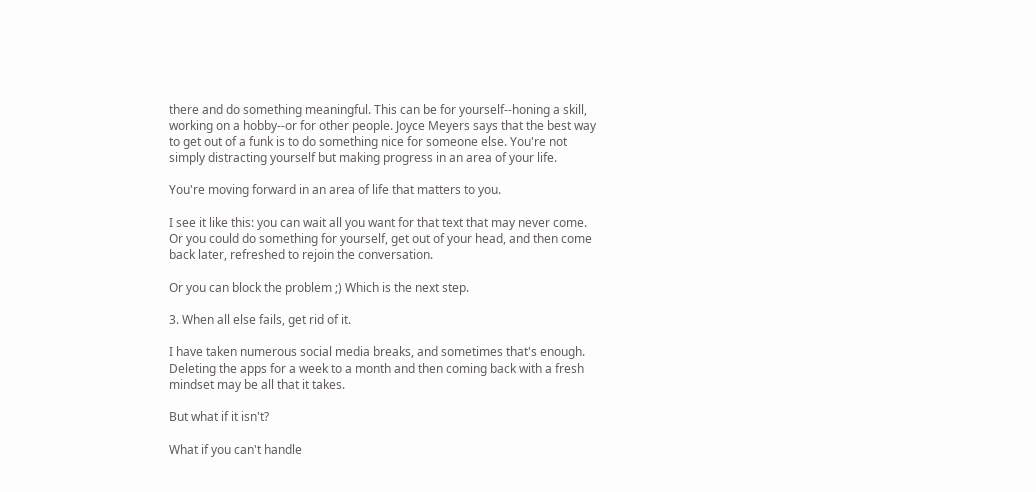there and do something meaningful. This can be for yourself--honing a skill, working on a hobby--or for other people. Joyce Meyers says that the best way to get out of a funk is to do something nice for someone else. You're not simply distracting yourself but making progress in an area of your life.

You're moving forward in an area of life that matters to you.

I see it like this: you can wait all you want for that text that may never come. Or you could do something for yourself, get out of your head, and then come back later, refreshed to rejoin the conversation.

Or you can block the problem ;) Which is the next step.

3. When all else fails, get rid of it.

I have taken numerous social media breaks, and sometimes that's enough. Deleting the apps for a week to a month and then coming back with a fresh mindset may be all that it takes.

But what if it isn't?

What if you can't handle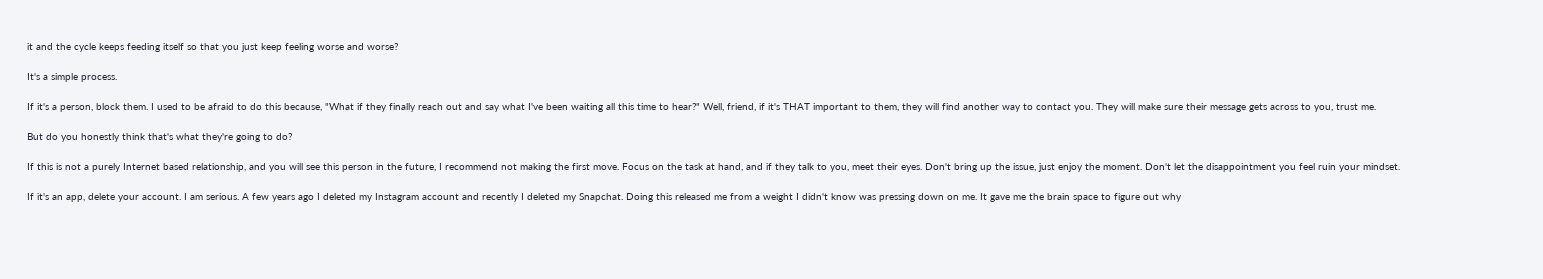it and the cycle keeps feeding itself so that you just keep feeling worse and worse?

It's a simple process.

If it's a person, block them. I used to be afraid to do this because, "What if they finally reach out and say what I've been waiting all this time to hear?" Well, friend, if it's THAT important to them, they will find another way to contact you. They will make sure their message gets across to you, trust me.

But do you honestly think that's what they're going to do?

If this is not a purely Internet based relationship, and you will see this person in the future, I recommend not making the first move. Focus on the task at hand, and if they talk to you, meet their eyes. Don't bring up the issue, just enjoy the moment. Don't let the disappointment you feel ruin your mindset.

If it's an app, delete your account. I am serious. A few years ago I deleted my Instagram account and recently I deleted my Snapchat. Doing this released me from a weight I didn't know was pressing down on me. It gave me the brain space to figure out why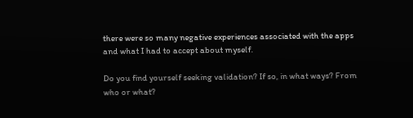there were so many negative experiences associated with the apps and what I had to accept about myself.

Do you find yourself seeking validation? If so, in what ways? From who or what?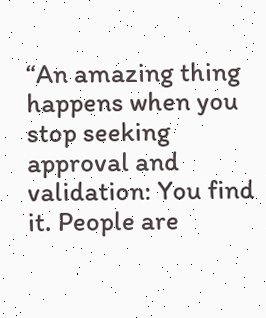“An amazing thing happens when you stop seeking approval and validation: You find it. People are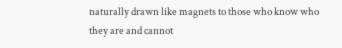naturally drawn like magnets to those who know who they are and cannot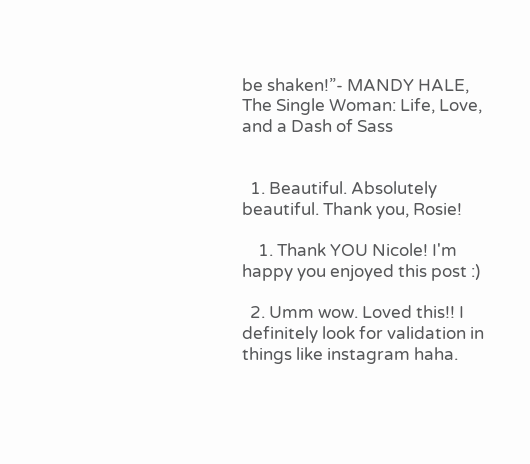be shaken!”- MANDY HALE, The Single Woman: Life, Love, and a Dash of Sass


  1. Beautiful. Absolutely beautiful. Thank you, Rosie!

    1. Thank YOU Nicole! I'm happy you enjoyed this post :)

  2. Umm wow. Loved this!! I definitely look for validation in things like instagram haha.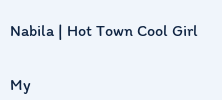Nabila | Hot Town Cool Girl


My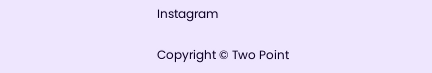Instagram

Copyright © Two Point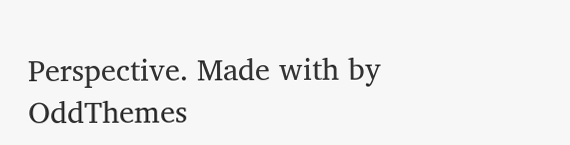Perspective. Made with by OddThemes